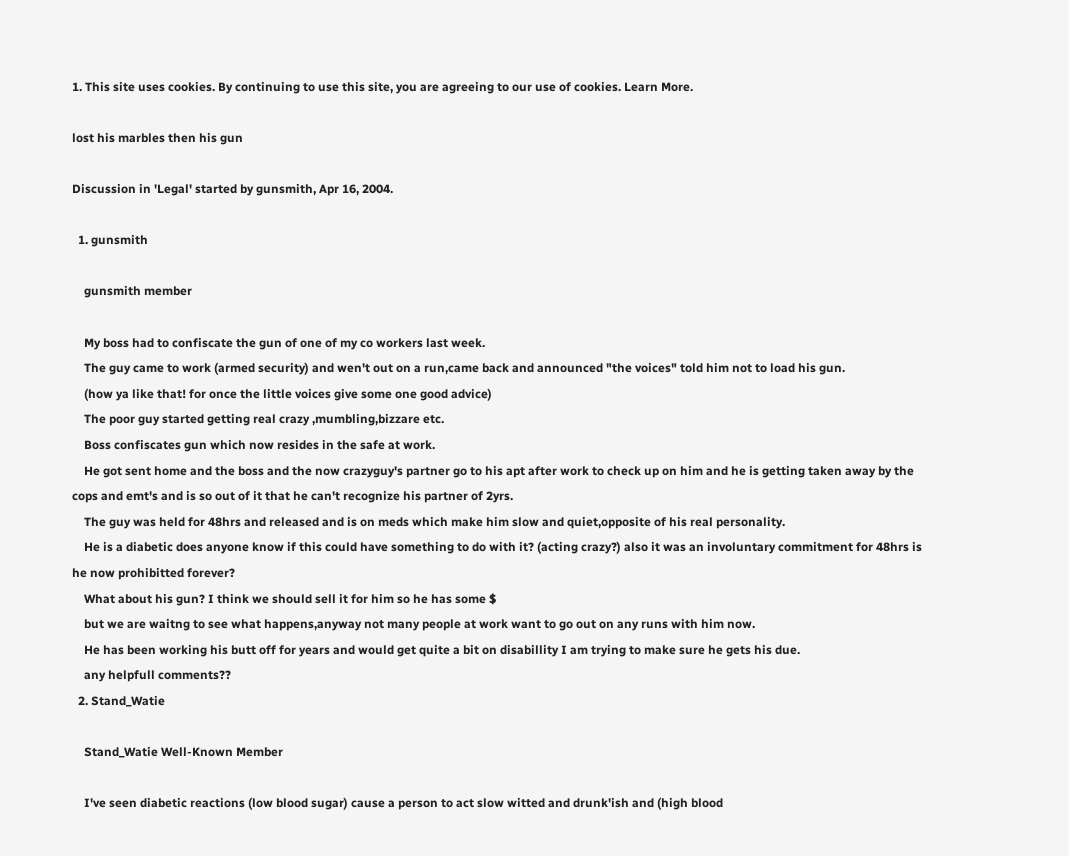1. This site uses cookies. By continuing to use this site, you are agreeing to our use of cookies. Learn More.

lost his marbles then his gun

Discussion in 'Legal' started by gunsmith, Apr 16, 2004.

  1. gunsmith

    gunsmith member

    My boss had to confiscate the gun of one of my co workers last week.
    The guy came to work (armed security) and wen't out on a run,came back and announced "the voices" told him not to load his gun.
    (how ya like that! for once the little voices give some one good advice)
    The poor guy started getting real crazy ,mumbling,bizzare etc.
    Boss confiscates gun which now resides in the safe at work.
    He got sent home and the boss and the now crazyguy's partner go to his apt after work to check up on him and he is getting taken away by the cops and emt's and is so out of it that he can't recognize his partner of 2yrs.
    The guy was held for 48hrs and released and is on meds which make him slow and quiet,opposite of his real personality.
    He is a diabetic does anyone know if this could have something to do with it? (acting crazy?) also it was an involuntary commitment for 48hrs is he now prohibitted forever?
    What about his gun? I think we should sell it for him so he has some $
    but we are waitng to see what happens,anyway not many people at work want to go out on any runs with him now.
    He has been working his butt off for years and would get quite a bit on disabillity I am trying to make sure he gets his due.
    any helpfull comments??
  2. Stand_Watie

    Stand_Watie Well-Known Member

    I've seen diabetic reactions (low blood sugar) cause a person to act slow witted and drunk'ish and (high blood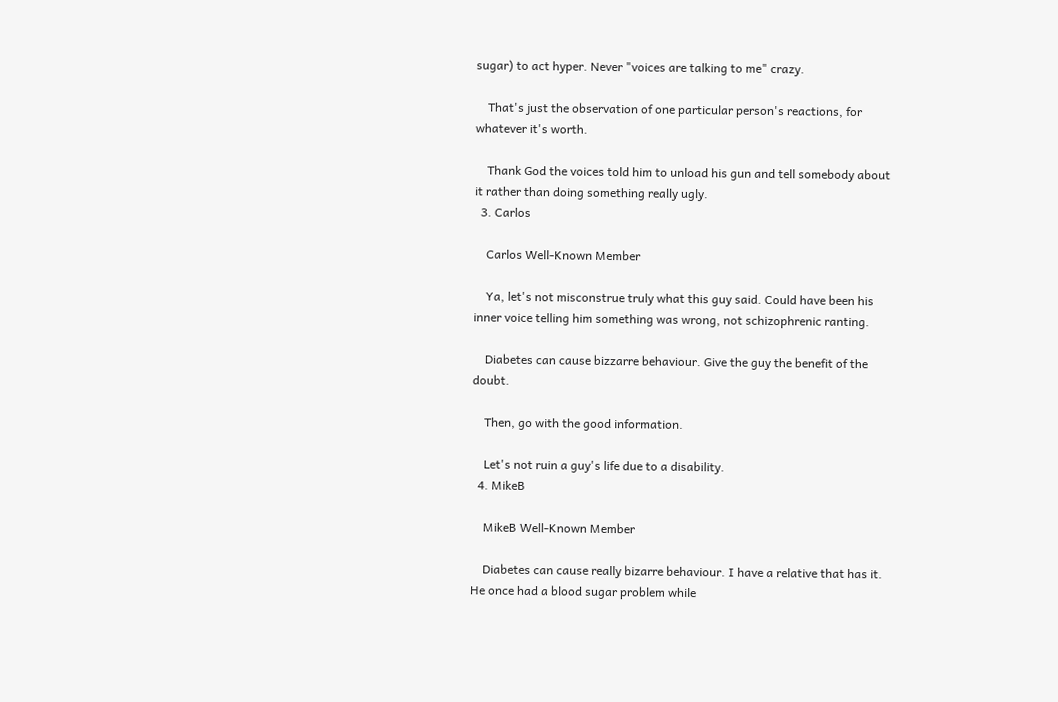sugar) to act hyper. Never "voices are talking to me" crazy.

    That's just the observation of one particular person's reactions, for whatever it's worth.

    Thank God the voices told him to unload his gun and tell somebody about it rather than doing something really ugly.
  3. Carlos

    Carlos Well-Known Member

    Ya, let's not misconstrue truly what this guy said. Could have been his inner voice telling him something was wrong, not schizophrenic ranting.

    Diabetes can cause bizzarre behaviour. Give the guy the benefit of the doubt.

    Then, go with the good information.

    Let's not ruin a guy's life due to a disability.
  4. MikeB

    MikeB Well-Known Member

    Diabetes can cause really bizarre behaviour. I have a relative that has it. He once had a blood sugar problem while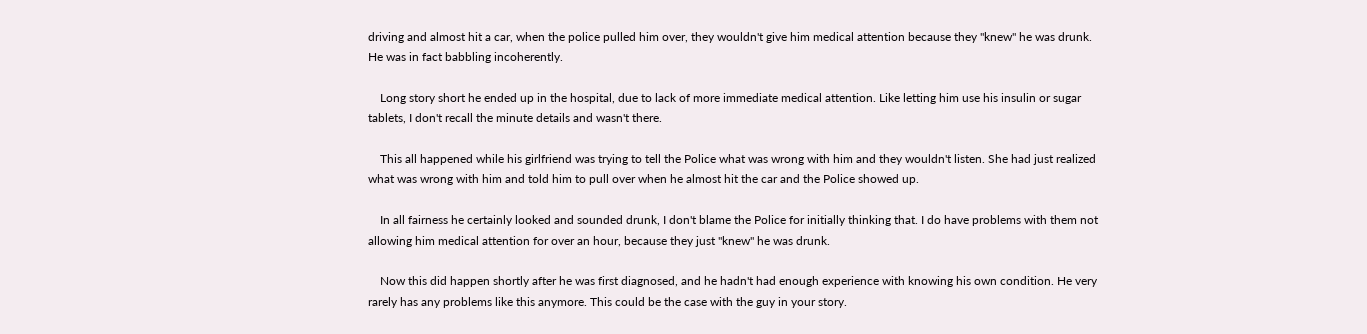driving and almost hit a car, when the police pulled him over, they wouldn't give him medical attention because they "knew" he was drunk. He was in fact babbling incoherently.

    Long story short he ended up in the hospital, due to lack of more immediate medical attention. Like letting him use his insulin or sugar tablets, I don't recall the minute details and wasn't there.

    This all happened while his girlfriend was trying to tell the Police what was wrong with him and they wouldn't listen. She had just realized what was wrong with him and told him to pull over when he almost hit the car and the Police showed up.

    In all fairness he certainly looked and sounded drunk, I don't blame the Police for initially thinking that. I do have problems with them not allowing him medical attention for over an hour, because they just "knew" he was drunk.

    Now this did happen shortly after he was first diagnosed, and he hadn't had enough experience with knowing his own condition. He very rarely has any problems like this anymore. This could be the case with the guy in your story.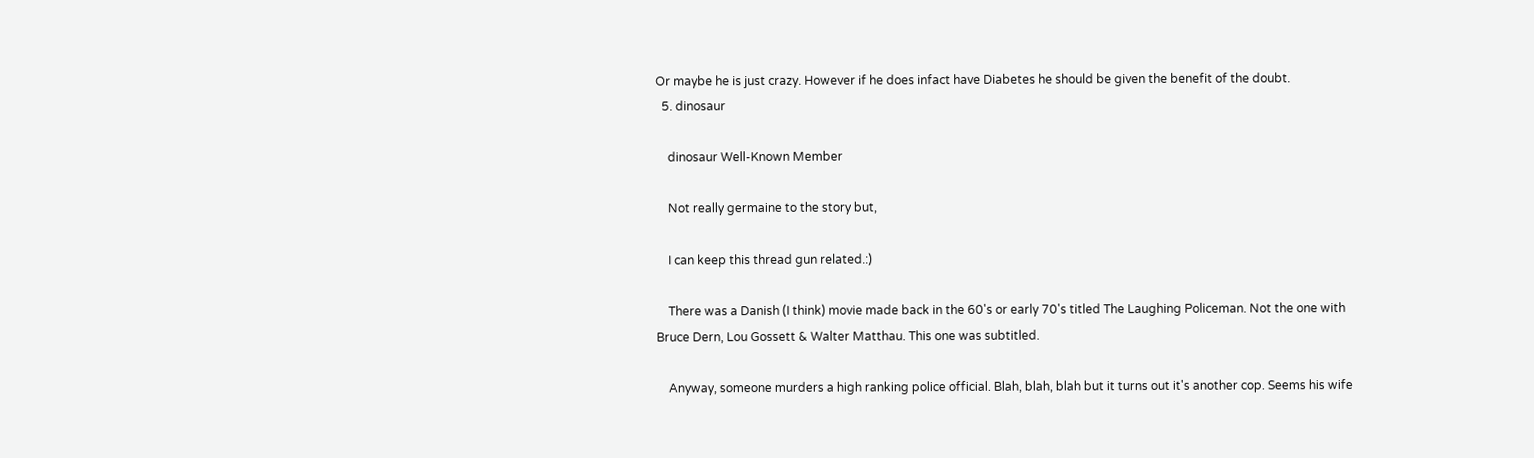Or maybe he is just crazy. However if he does infact have Diabetes he should be given the benefit of the doubt.
  5. dinosaur

    dinosaur Well-Known Member

    Not really germaine to the story but,

    I can keep this thread gun related.:)

    There was a Danish (I think) movie made back in the 60's or early 70's titled The Laughing Policeman. Not the one with Bruce Dern, Lou Gossett & Walter Matthau. This one was subtitled.

    Anyway, someone murders a high ranking police official. Blah, blah, blah but it turns out it's another cop. Seems his wife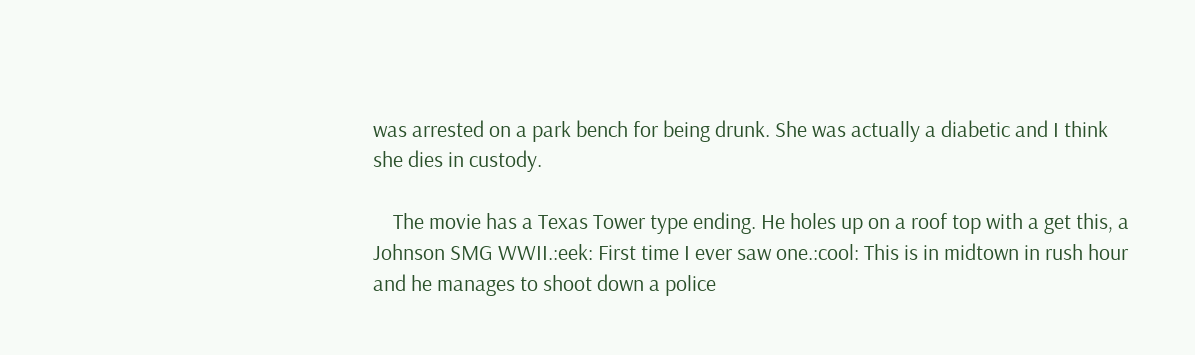was arrested on a park bench for being drunk. She was actually a diabetic and I think she dies in custody.

    The movie has a Texas Tower type ending. He holes up on a roof top with a get this, a Johnson SMG WWII.:eek: First time I ever saw one.:cool: This is in midtown in rush hour and he manages to shoot down a police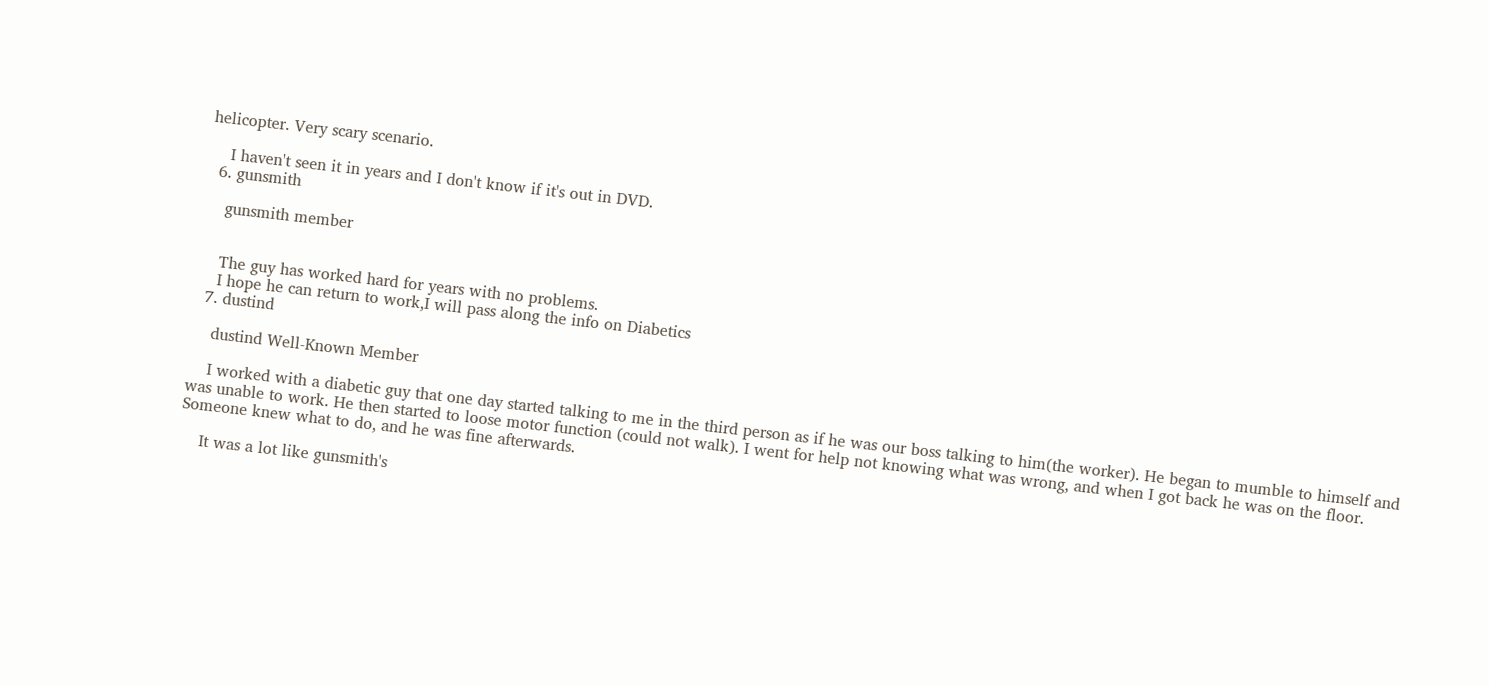helicopter. Very scary scenario.

    I haven't seen it in years and I don't know if it's out in DVD.
  6. gunsmith

    gunsmith member


    The guy has worked hard for years with no problems.
    I hope he can return to work,I will pass along the info on Diabetics
  7. dustind

    dustind Well-Known Member

    I worked with a diabetic guy that one day started talking to me in the third person as if he was our boss talking to him(the worker). He began to mumble to himself and was unable to work. He then started to loose motor function (could not walk). I went for help not knowing what was wrong, and when I got back he was on the floor. Someone knew what to do, and he was fine afterwards.

    It was a lot like gunsmith's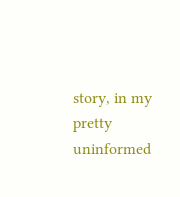story, in my pretty uninformed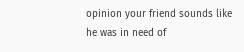opinion your friend sounds like he was in need of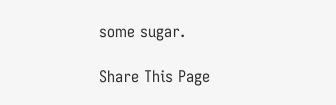some sugar.

Share This Page